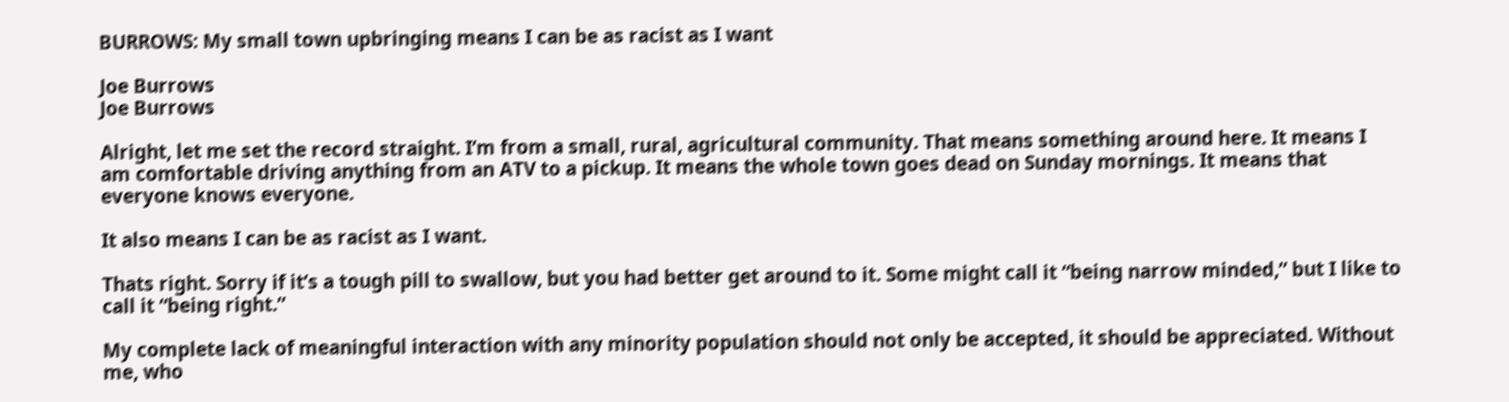BURROWS: My small town upbringing means I can be as racist as I want

Joe Burrows
Joe Burrows

Alright, let me set the record straight. I’m from a small, rural, agricultural community. That means something around here. It means I am comfortable driving anything from an ATV to a pickup. It means the whole town goes dead on Sunday mornings. It means that everyone knows everyone.

It also means I can be as racist as I want.

Thats right. Sorry if it’s a tough pill to swallow, but you had better get around to it. Some might call it “being narrow minded,” but I like to call it “being right.”

My complete lack of meaningful interaction with any minority population should not only be accepted, it should be appreciated. Without me, who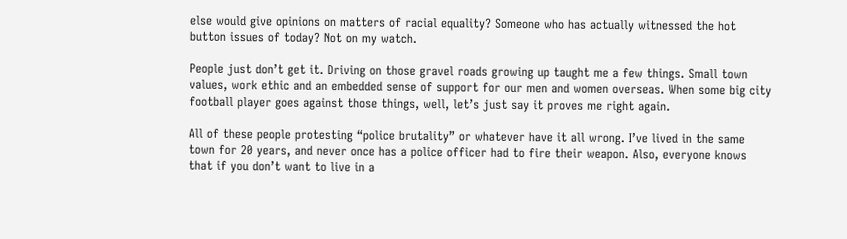else would give opinions on matters of racial equality? Someone who has actually witnessed the hot button issues of today? Not on my watch.

People just don’t get it. Driving on those gravel roads growing up taught me a few things. Small town values, work ethic and an embedded sense of support for our men and women overseas. When some big city football player goes against those things, well, let’s just say it proves me right again.

All of these people protesting “police brutality” or whatever have it all wrong. I’ve lived in the same town for 20 years, and never once has a police officer had to fire their weapon. Also, everyone knows that if you don’t want to live in a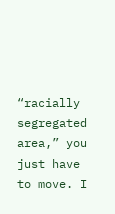“racially segregated area,” you just have to move. I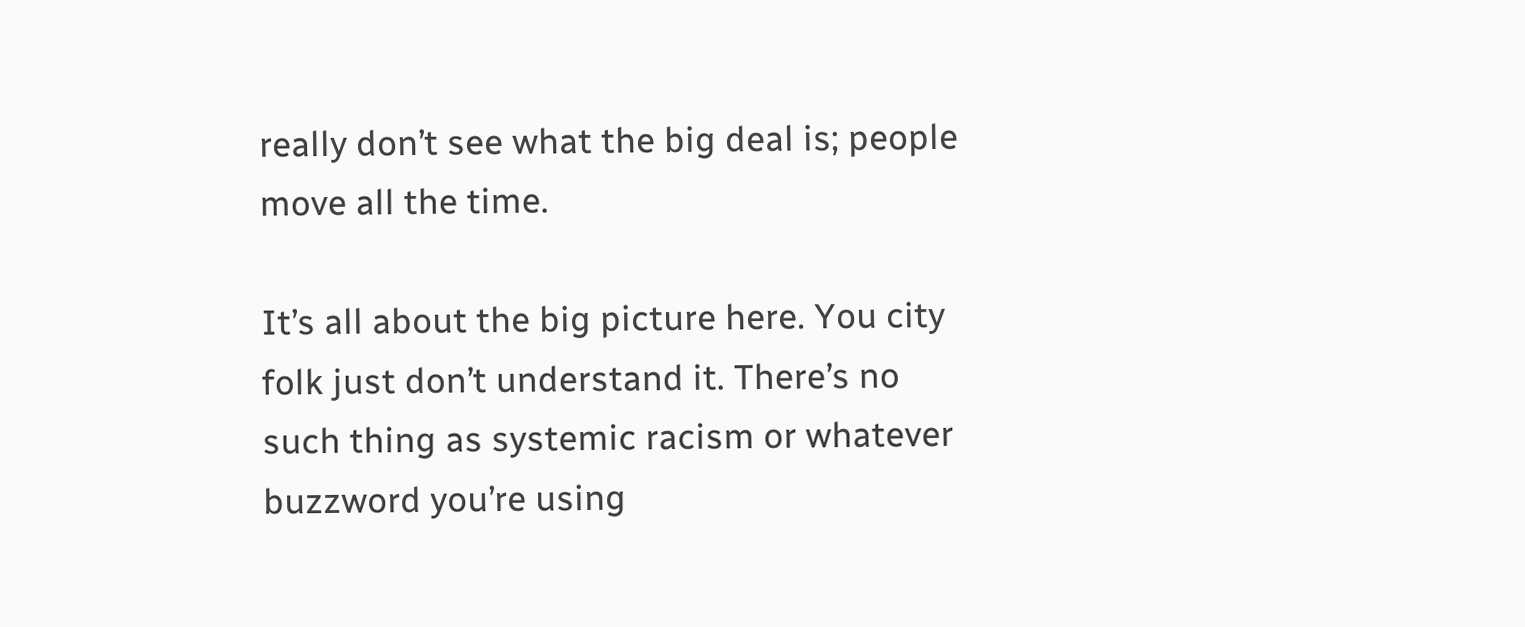really don’t see what the big deal is; people move all the time.

It’s all about the big picture here. You city folk just don’t understand it. There’s no such thing as systemic racism or whatever buzzword you’re using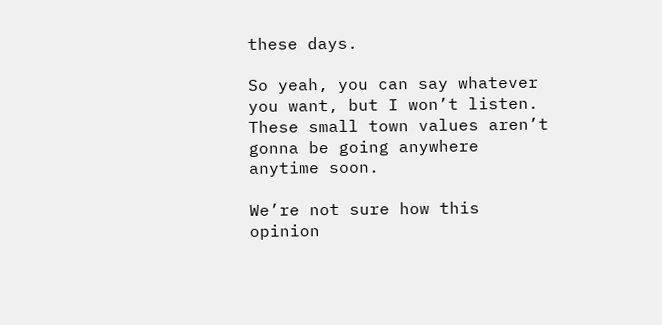these days.

So yeah, you can say whatever you want, but I won’t listen. These small town values aren’t gonna be going anywhere anytime soon.

We’re not sure how this opinion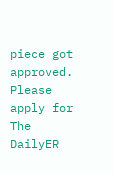piece got approved. Please apply for The DailyER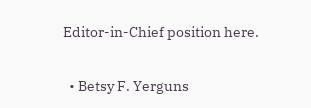Editor-in-Chief position here.

  • Betsy F. Yerguns